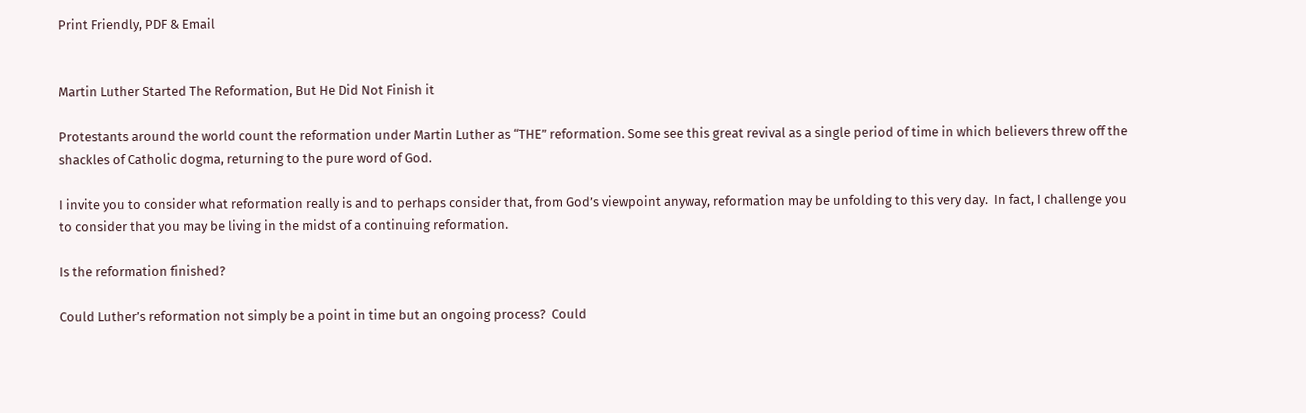Print Friendly, PDF & Email


Martin Luther Started The Reformation, But He Did Not Finish it

Protestants around the world count the reformation under Martin Luther as “THE” reformation. Some see this great revival as a single period of time in which believers threw off the shackles of Catholic dogma, returning to the pure word of God.

I invite you to consider what reformation really is and to perhaps consider that, from God’s viewpoint anyway, reformation may be unfolding to this very day.  In fact, I challenge you to consider that you may be living in the midst of a continuing reformation.

Is the reformation finished?

Could Luther’s reformation not simply be a point in time but an ongoing process?  Could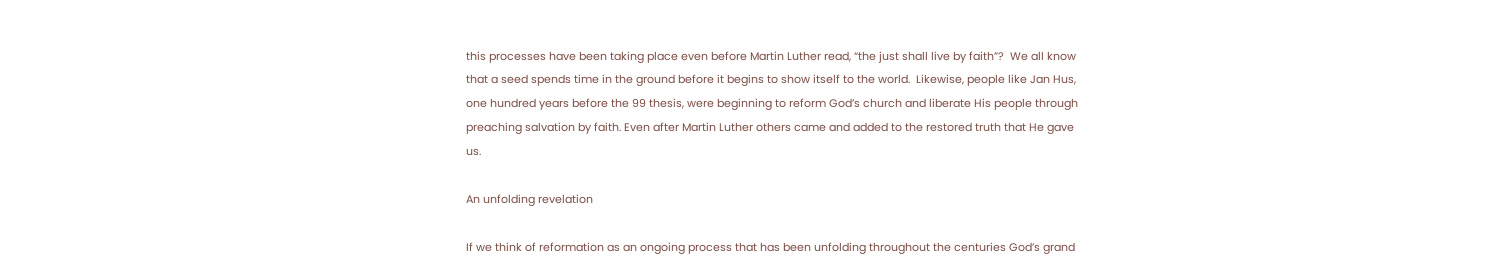this processes have been taking place even before Martin Luther read, “the just shall live by faith”?  We all know that a seed spends time in the ground before it begins to show itself to the world.  Likewise, people like Jan Hus, one hundred years before the 99 thesis, were beginning to reform God’s church and liberate His people through preaching salvation by faith. Even after Martin Luther others came and added to the restored truth that He gave us.

An unfolding revelation

If we think of reformation as an ongoing process that has been unfolding throughout the centuries God’s grand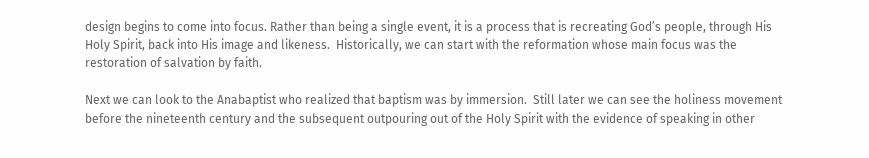design begins to come into focus. Rather than being a single event, it is a process that is recreating God’s people, through His Holy Spirit, back into His image and likeness.  Historically, we can start with the reformation whose main focus was the restoration of salvation by faith.

Next we can look to the Anabaptist who realized that baptism was by immersion.  Still later we can see the holiness movement before the nineteenth century and the subsequent outpouring out of the Holy Spirit with the evidence of speaking in other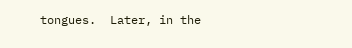tongues.  Later, in the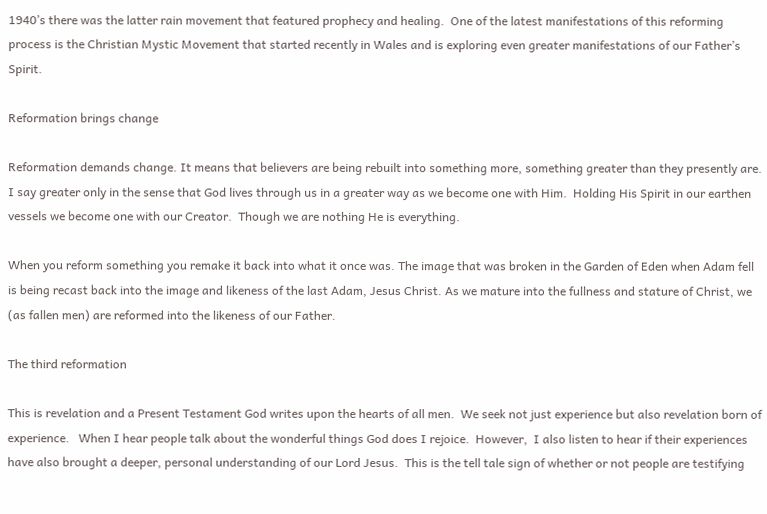1940’s there was the latter rain movement that featured prophecy and healing.  One of the latest manifestations of this reforming process is the Christian Mystic Movement that started recently in Wales and is exploring even greater manifestations of our Father’s Spirit.

Reformation brings change

Reformation demands change. It means that believers are being rebuilt into something more, something greater than they presently are. I say greater only in the sense that God lives through us in a greater way as we become one with Him.  Holding His Spirit in our earthen vessels we become one with our Creator.  Though we are nothing He is everything.

When you reform something you remake it back into what it once was. The image that was broken in the Garden of Eden when Adam fell is being recast back into the image and likeness of the last Adam, Jesus Christ. As we mature into the fullness and stature of Christ, we (as fallen men) are reformed into the likeness of our Father.

The third reformation

This is revelation and a Present Testament God writes upon the hearts of all men.  We seek not just experience but also revelation born of experience.   When I hear people talk about the wonderful things God does I rejoice.  However,  I also listen to hear if their experiences have also brought a deeper, personal understanding of our Lord Jesus.  This is the tell tale sign of whether or not people are testifying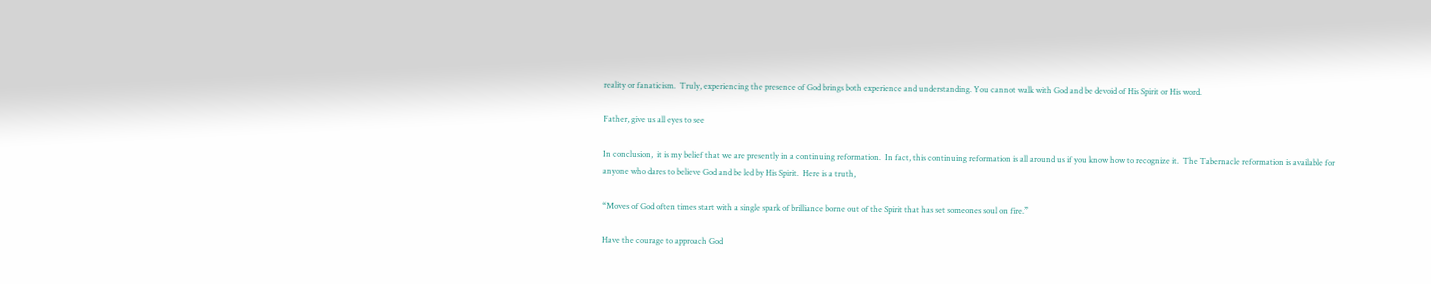reality or fanaticism.  Truly, experiencing the presence of God brings both experience and understanding. You cannot walk with God and be devoid of His Spirit or His word.

Father, give us all eyes to see

In conclusion,  it is my belief that we are presently in a continuing reformation.  In fact, this continuing reformation is all around us if you know how to recognize it.  The Tabernacle reformation is available for anyone who dares to believe God and be led by His Spirit.  Here is a truth,

“Moves of God often times start with a single spark of brilliance borne out of the Spirit that has set someones soul on fire.”

Have the courage to approach God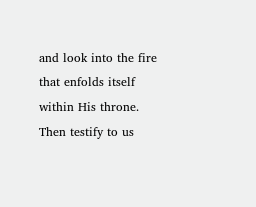and look into the fire that enfolds itself within His throne.  Then testify to us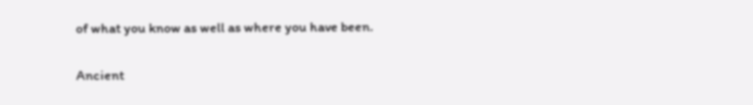of what you know as well as where you have been.

Ancient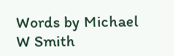Words by Michael W Smith